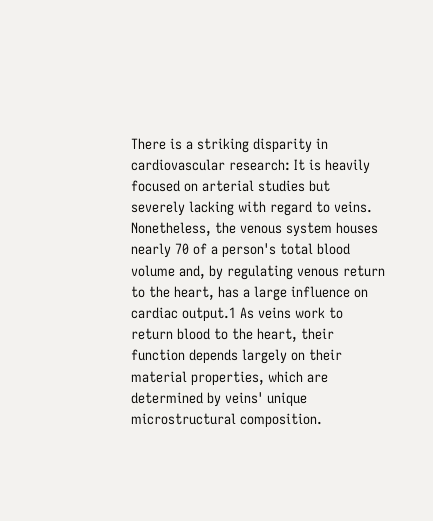There is a striking disparity in cardiovascular research: It is heavily focused on arterial studies but severely lacking with regard to veins. Nonetheless, the venous system houses nearly 70 of a person's total blood volume and, by regulating venous return to the heart, has a large influence on cardiac output.1 As veins work to return blood to the heart, their function depends largely on their material properties, which are determined by veins' unique microstructural composition.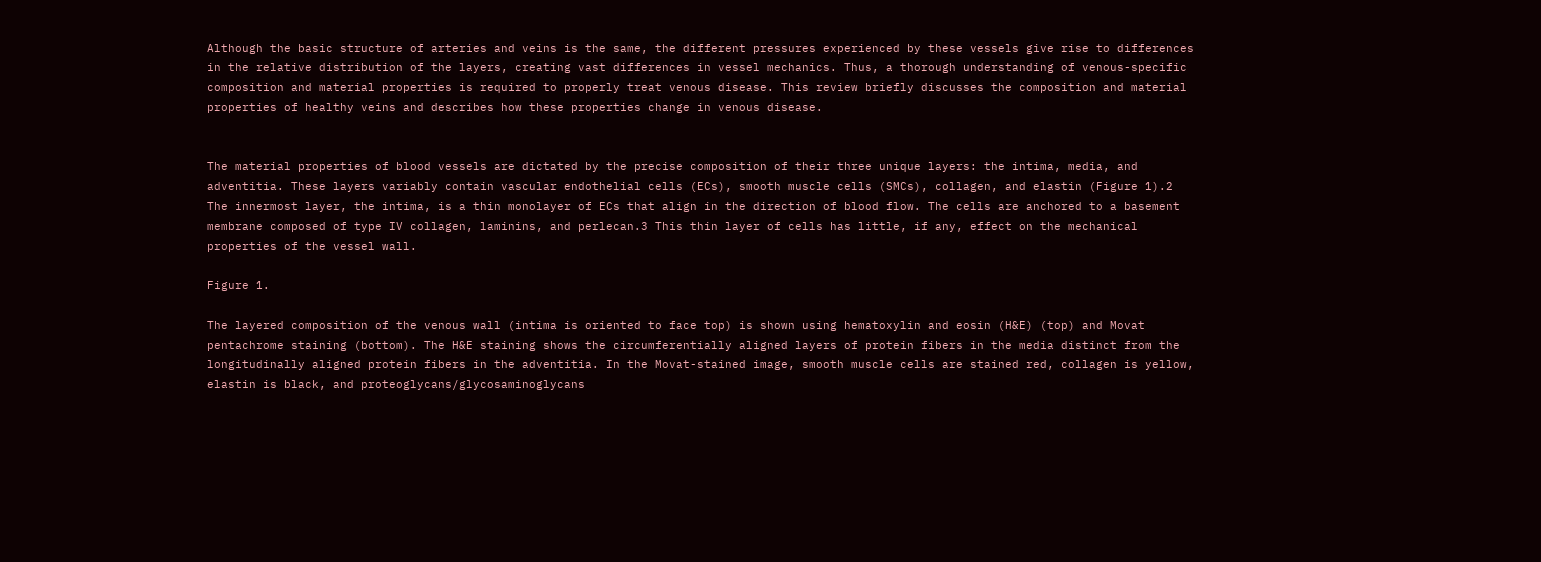Although the basic structure of arteries and veins is the same, the different pressures experienced by these vessels give rise to differences in the relative distribution of the layers, creating vast differences in vessel mechanics. Thus, a thorough understanding of venous-specific composition and material properties is required to properly treat venous disease. This review briefly discusses the composition and material properties of healthy veins and describes how these properties change in venous disease.


The material properties of blood vessels are dictated by the precise composition of their three unique layers: the intima, media, and adventitia. These layers variably contain vascular endothelial cells (ECs), smooth muscle cells (SMCs), collagen, and elastin (Figure 1).2 The innermost layer, the intima, is a thin monolayer of ECs that align in the direction of blood flow. The cells are anchored to a basement membrane composed of type IV collagen, laminins, and perlecan.3 This thin layer of cells has little, if any, effect on the mechanical properties of the vessel wall.

Figure 1.

The layered composition of the venous wall (intima is oriented to face top) is shown using hematoxylin and eosin (H&E) (top) and Movat pentachrome staining (bottom). The H&E staining shows the circumferentially aligned layers of protein fibers in the media distinct from the longitudinally aligned protein fibers in the adventitia. In the Movat-stained image, smooth muscle cells are stained red, collagen is yellow, elastin is black, and proteoglycans/glycosaminoglycans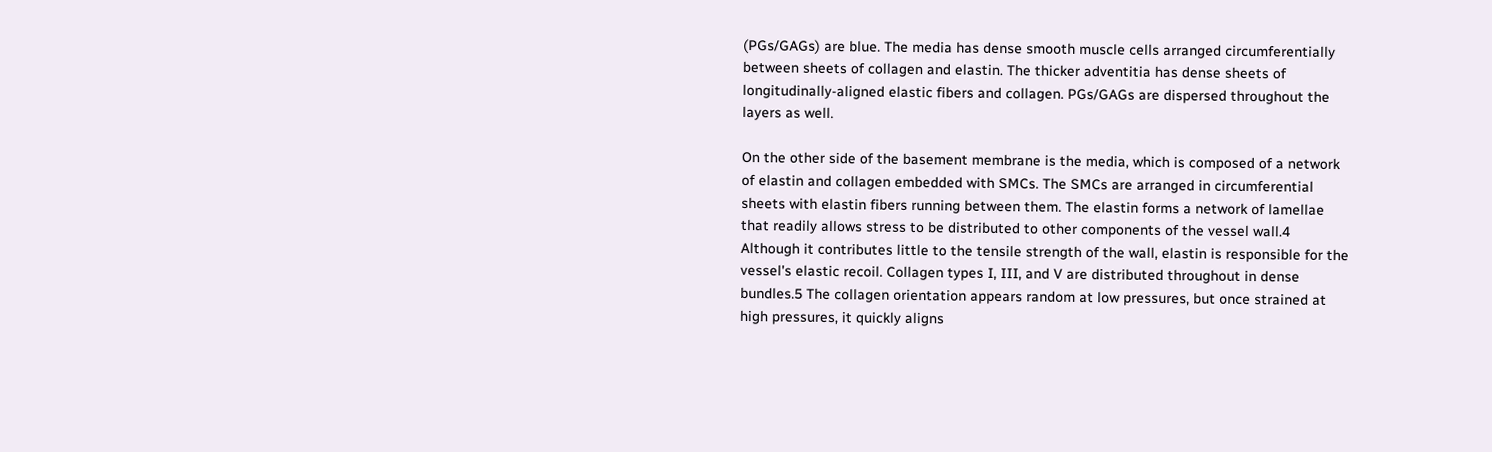(PGs/GAGs) are blue. The media has dense smooth muscle cells arranged circumferentially between sheets of collagen and elastin. The thicker adventitia has dense sheets of longitudinally-aligned elastic fibers and collagen. PGs/GAGs are dispersed throughout the layers as well.

On the other side of the basement membrane is the media, which is composed of a network of elastin and collagen embedded with SMCs. The SMCs are arranged in circumferential sheets with elastin fibers running between them. The elastin forms a network of lamellae that readily allows stress to be distributed to other components of the vessel wall.4 Although it contributes little to the tensile strength of the wall, elastin is responsible for the vessel's elastic recoil. Collagen types I, III, and V are distributed throughout in dense bundles.5 The collagen orientation appears random at low pressures, but once strained at high pressures, it quickly aligns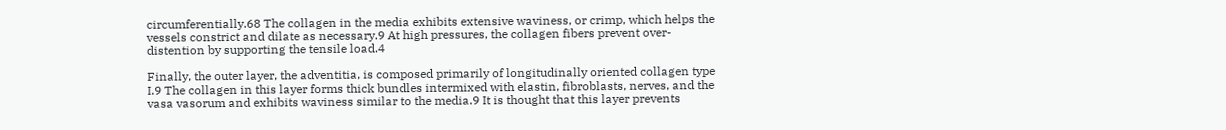circumferentially.68 The collagen in the media exhibits extensive waviness, or crimp, which helps the vessels constrict and dilate as necessary.9 At high pressures, the collagen fibers prevent over-distention by supporting the tensile load.4

Finally, the outer layer, the adventitia, is composed primarily of longitudinally oriented collagen type I.9 The collagen in this layer forms thick bundles intermixed with elastin, fibroblasts, nerves, and the vasa vasorum and exhibits waviness similar to the media.9 It is thought that this layer prevents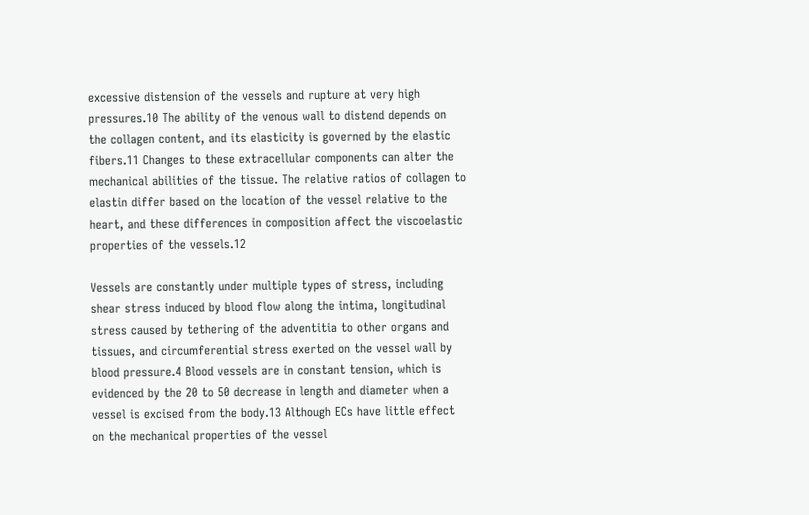excessive distension of the vessels and rupture at very high pressures.10 The ability of the venous wall to distend depends on the collagen content, and its elasticity is governed by the elastic fibers.11 Changes to these extracellular components can alter the mechanical abilities of the tissue. The relative ratios of collagen to elastin differ based on the location of the vessel relative to the heart, and these differences in composition affect the viscoelastic properties of the vessels.12

Vessels are constantly under multiple types of stress, including shear stress induced by blood flow along the intima, longitudinal stress caused by tethering of the adventitia to other organs and tissues, and circumferential stress exerted on the vessel wall by blood pressure.4 Blood vessels are in constant tension, which is evidenced by the 20 to 50 decrease in length and diameter when a vessel is excised from the body.13 Although ECs have little effect on the mechanical properties of the vessel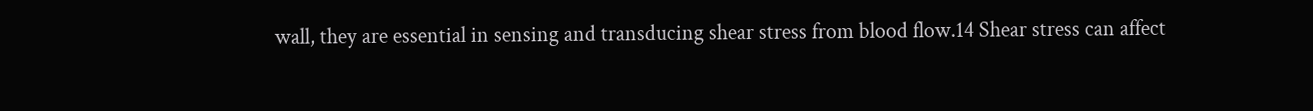wall, they are essential in sensing and transducing shear stress from blood flow.14 Shear stress can affect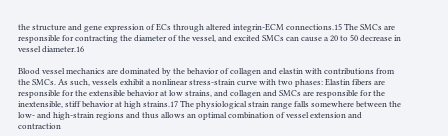the structure and gene expression of ECs through altered integrin-ECM connections.15 The SMCs are responsible for contracting the diameter of the vessel, and excited SMCs can cause a 20 to 50 decrease in vessel diameter.16

Blood vessel mechanics are dominated by the behavior of collagen and elastin with contributions from the SMCs. As such, vessels exhibit a nonlinear stress-strain curve with two phases: Elastin fibers are responsible for the extensible behavior at low strains, and collagen and SMCs are responsible for the inextensible, stiff behavior at high strains.17 The physiological strain range falls somewhere between the low- and high-strain regions and thus allows an optimal combination of vessel extension and contraction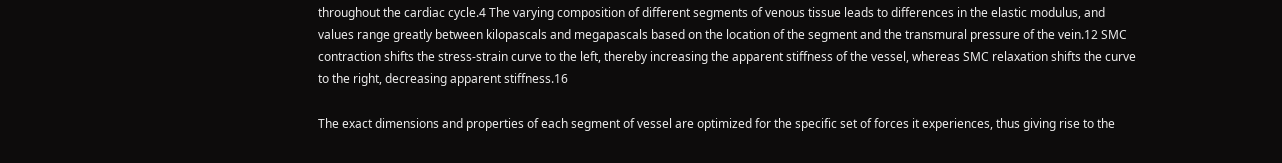throughout the cardiac cycle.4 The varying composition of different segments of venous tissue leads to differences in the elastic modulus, and values range greatly between kilopascals and megapascals based on the location of the segment and the transmural pressure of the vein.12 SMC contraction shifts the stress-strain curve to the left, thereby increasing the apparent stiffness of the vessel, whereas SMC relaxation shifts the curve to the right, decreasing apparent stiffness.16

The exact dimensions and properties of each segment of vessel are optimized for the specific set of forces it experiences, thus giving rise to the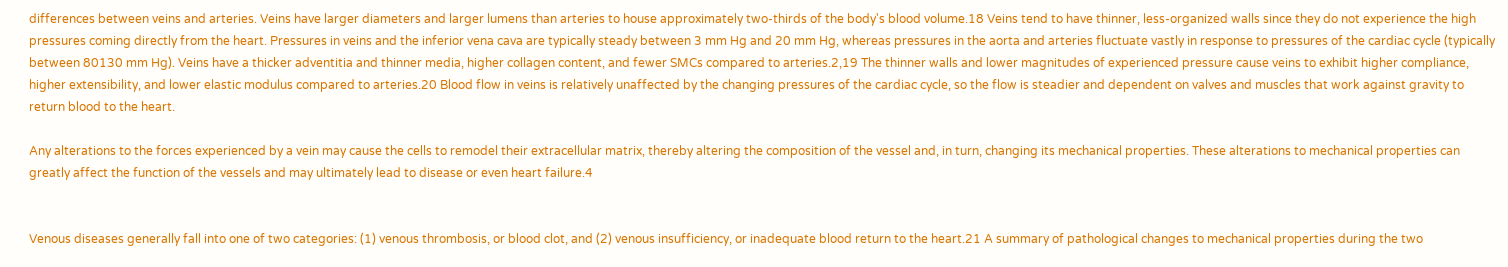differences between veins and arteries. Veins have larger diameters and larger lumens than arteries to house approximately two-thirds of the body's blood volume.18 Veins tend to have thinner, less-organized walls since they do not experience the high pressures coming directly from the heart. Pressures in veins and the inferior vena cava are typically steady between 3 mm Hg and 20 mm Hg, whereas pressures in the aorta and arteries fluctuate vastly in response to pressures of the cardiac cycle (typically between 80130 mm Hg). Veins have a thicker adventitia and thinner media, higher collagen content, and fewer SMCs compared to arteries.2,19 The thinner walls and lower magnitudes of experienced pressure cause veins to exhibit higher compliance, higher extensibility, and lower elastic modulus compared to arteries.20 Blood flow in veins is relatively unaffected by the changing pressures of the cardiac cycle, so the flow is steadier and dependent on valves and muscles that work against gravity to return blood to the heart.

Any alterations to the forces experienced by a vein may cause the cells to remodel their extracellular matrix, thereby altering the composition of the vessel and, in turn, changing its mechanical properties. These alterations to mechanical properties can greatly affect the function of the vessels and may ultimately lead to disease or even heart failure.4


Venous diseases generally fall into one of two categories: (1) venous thrombosis, or blood clot, and (2) venous insufficiency, or inadequate blood return to the heart.21 A summary of pathological changes to mechanical properties during the two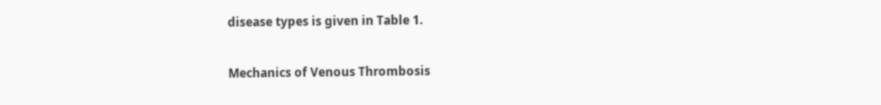disease types is given in Table 1.

Mechanics of Venous Thrombosis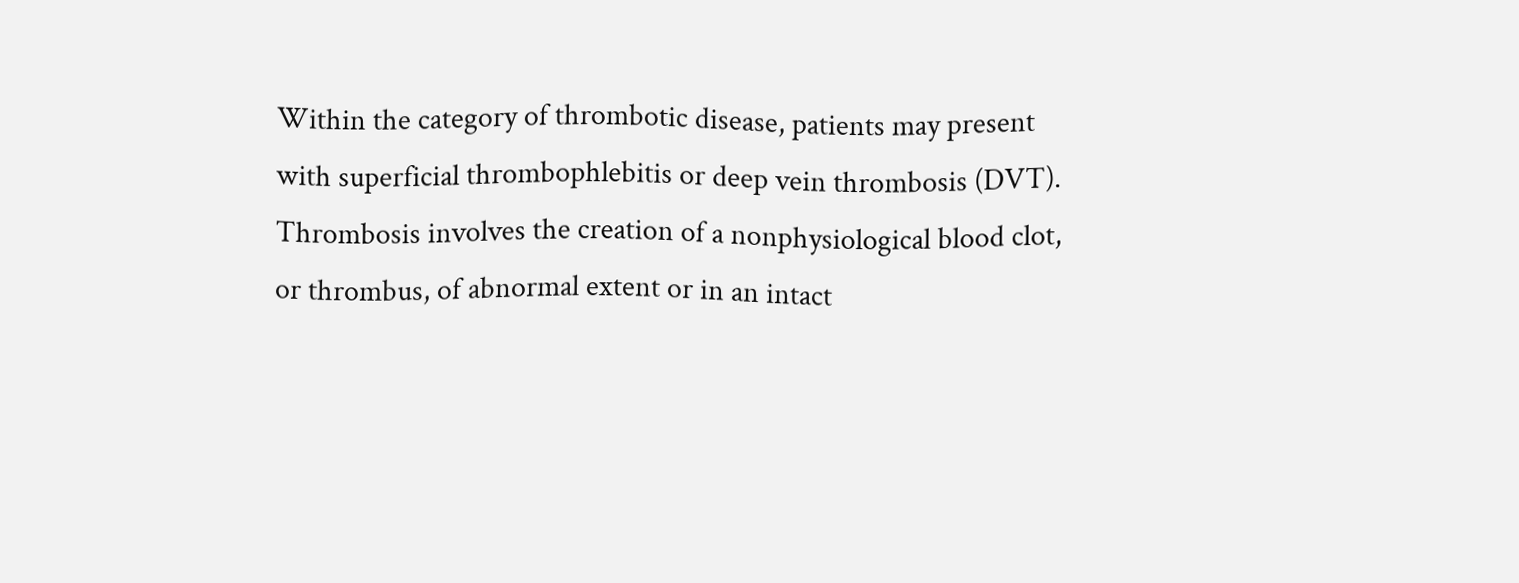Within the category of thrombotic disease, patients may present with superficial thrombophlebitis or deep vein thrombosis (DVT). Thrombosis involves the creation of a nonphysiological blood clot, or thrombus, of abnormal extent or in an intact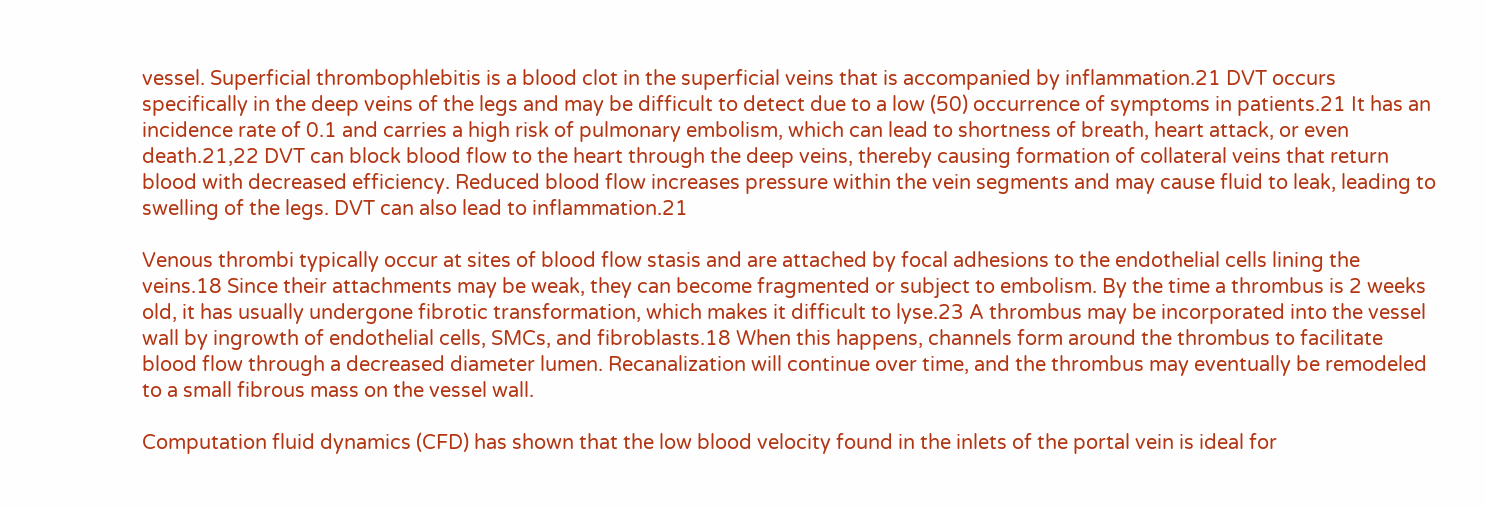vessel. Superficial thrombophlebitis is a blood clot in the superficial veins that is accompanied by inflammation.21 DVT occurs specifically in the deep veins of the legs and may be difficult to detect due to a low (50) occurrence of symptoms in patients.21 It has an incidence rate of 0.1 and carries a high risk of pulmonary embolism, which can lead to shortness of breath, heart attack, or even death.21,22 DVT can block blood flow to the heart through the deep veins, thereby causing formation of collateral veins that return blood with decreased efficiency. Reduced blood flow increases pressure within the vein segments and may cause fluid to leak, leading to swelling of the legs. DVT can also lead to inflammation.21

Venous thrombi typically occur at sites of blood flow stasis and are attached by focal adhesions to the endothelial cells lining the veins.18 Since their attachments may be weak, they can become fragmented or subject to embolism. By the time a thrombus is 2 weeks old, it has usually undergone fibrotic transformation, which makes it difficult to lyse.23 A thrombus may be incorporated into the vessel wall by ingrowth of endothelial cells, SMCs, and fibroblasts.18 When this happens, channels form around the thrombus to facilitate blood flow through a decreased diameter lumen. Recanalization will continue over time, and the thrombus may eventually be remodeled to a small fibrous mass on the vessel wall.

Computation fluid dynamics (CFD) has shown that the low blood velocity found in the inlets of the portal vein is ideal for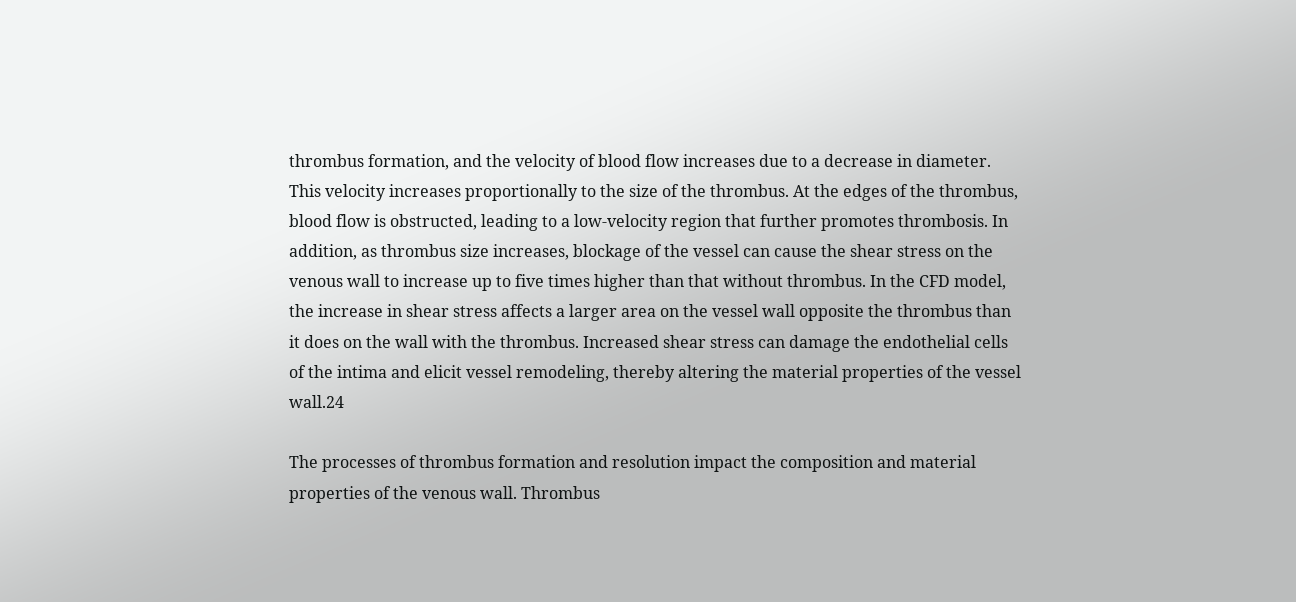thrombus formation, and the velocity of blood flow increases due to a decrease in diameter. This velocity increases proportionally to the size of the thrombus. At the edges of the thrombus, blood flow is obstructed, leading to a low-velocity region that further promotes thrombosis. In addition, as thrombus size increases, blockage of the vessel can cause the shear stress on the venous wall to increase up to five times higher than that without thrombus. In the CFD model, the increase in shear stress affects a larger area on the vessel wall opposite the thrombus than it does on the wall with the thrombus. Increased shear stress can damage the endothelial cells of the intima and elicit vessel remodeling, thereby altering the material properties of the vessel wall.24

The processes of thrombus formation and resolution impact the composition and material properties of the venous wall. Thrombus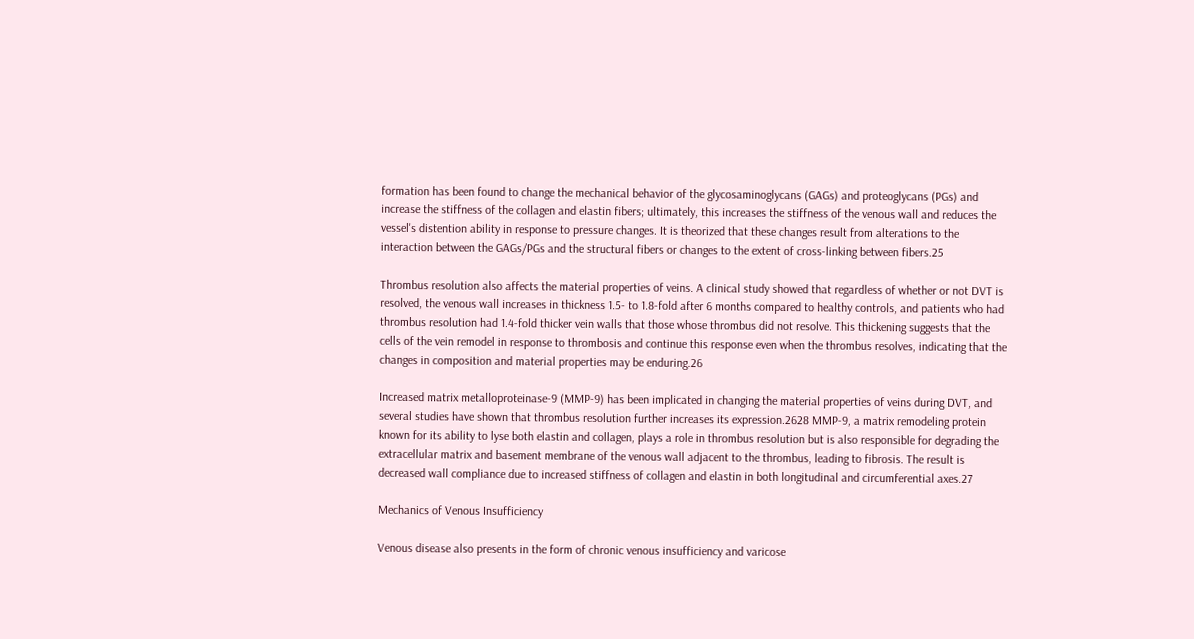formation has been found to change the mechanical behavior of the glycosaminoglycans (GAGs) and proteoglycans (PGs) and increase the stiffness of the collagen and elastin fibers; ultimately, this increases the stiffness of the venous wall and reduces the vessel's distention ability in response to pressure changes. It is theorized that these changes result from alterations to the interaction between the GAGs/PGs and the structural fibers or changes to the extent of cross-linking between fibers.25

Thrombus resolution also affects the material properties of veins. A clinical study showed that regardless of whether or not DVT is resolved, the venous wall increases in thickness 1.5- to 1.8-fold after 6 months compared to healthy controls, and patients who had thrombus resolution had 1.4-fold thicker vein walls that those whose thrombus did not resolve. This thickening suggests that the cells of the vein remodel in response to thrombosis and continue this response even when the thrombus resolves, indicating that the changes in composition and material properties may be enduring.26

Increased matrix metalloproteinase-9 (MMP-9) has been implicated in changing the material properties of veins during DVT, and several studies have shown that thrombus resolution further increases its expression.2628 MMP-9, a matrix remodeling protein known for its ability to lyse both elastin and collagen, plays a role in thrombus resolution but is also responsible for degrading the extracellular matrix and basement membrane of the venous wall adjacent to the thrombus, leading to fibrosis. The result is decreased wall compliance due to increased stiffness of collagen and elastin in both longitudinal and circumferential axes.27

Mechanics of Venous Insufficiency

Venous disease also presents in the form of chronic venous insufficiency and varicose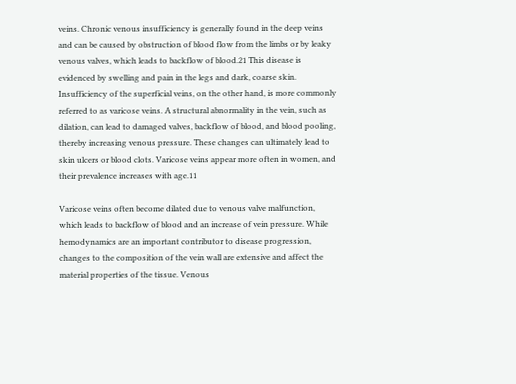veins. Chronic venous insufficiency is generally found in the deep veins and can be caused by obstruction of blood flow from the limbs or by leaky venous valves, which leads to backflow of blood.21 This disease is evidenced by swelling and pain in the legs and dark, coarse skin. Insufficiency of the superficial veins, on the other hand, is more commonly referred to as varicose veins. A structural abnormality in the vein, such as dilation, can lead to damaged valves, backflow of blood, and blood pooling, thereby increasing venous pressure. These changes can ultimately lead to skin ulcers or blood clots. Varicose veins appear more often in women, and their prevalence increases with age.11

Varicose veins often become dilated due to venous valve malfunction, which leads to backflow of blood and an increase of vein pressure. While hemodynamics are an important contributor to disease progression, changes to the composition of the vein wall are extensive and affect the material properties of the tissue. Venous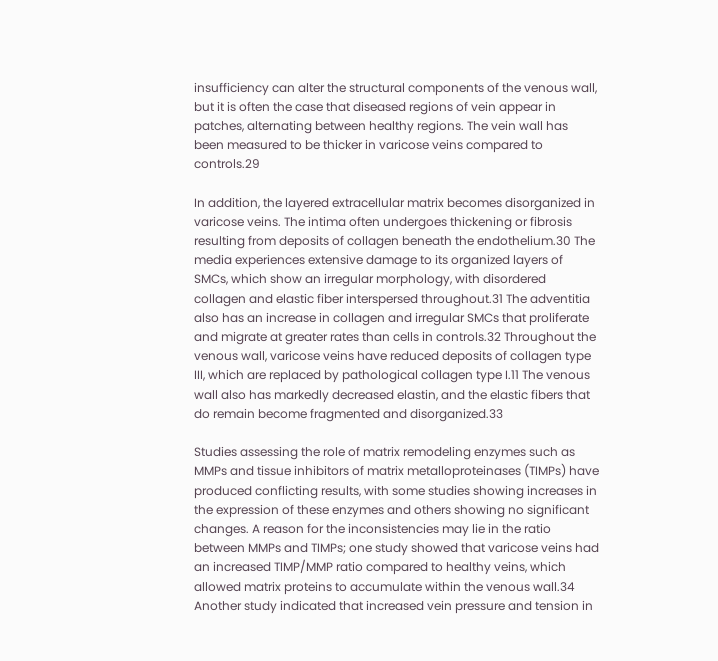insufficiency can alter the structural components of the venous wall, but it is often the case that diseased regions of vein appear in patches, alternating between healthy regions. The vein wall has been measured to be thicker in varicose veins compared to controls.29

In addition, the layered extracellular matrix becomes disorganized in varicose veins. The intima often undergoes thickening or fibrosis resulting from deposits of collagen beneath the endothelium.30 The media experiences extensive damage to its organized layers of SMCs, which show an irregular morphology, with disordered collagen and elastic fiber interspersed throughout.31 The adventitia also has an increase in collagen and irregular SMCs that proliferate and migrate at greater rates than cells in controls.32 Throughout the venous wall, varicose veins have reduced deposits of collagen type III, which are replaced by pathological collagen type I.11 The venous wall also has markedly decreased elastin, and the elastic fibers that do remain become fragmented and disorganized.33

Studies assessing the role of matrix remodeling enzymes such as MMPs and tissue inhibitors of matrix metalloproteinases (TIMPs) have produced conflicting results, with some studies showing increases in the expression of these enzymes and others showing no significant changes. A reason for the inconsistencies may lie in the ratio between MMPs and TIMPs; one study showed that varicose veins had an increased TIMP/MMP ratio compared to healthy veins, which allowed matrix proteins to accumulate within the venous wall.34 Another study indicated that increased vein pressure and tension in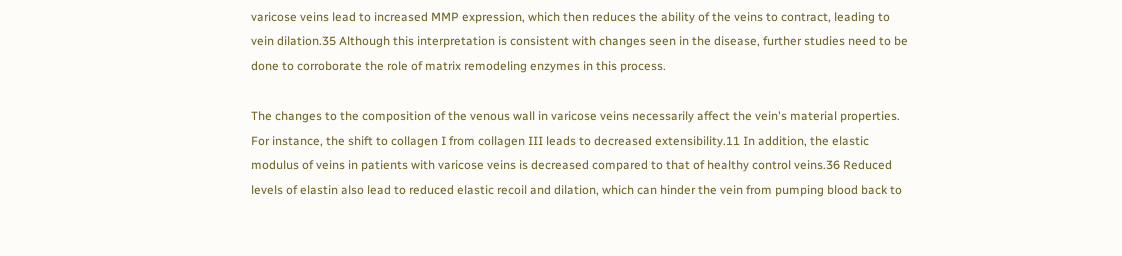varicose veins lead to increased MMP expression, which then reduces the ability of the veins to contract, leading to vein dilation.35 Although this interpretation is consistent with changes seen in the disease, further studies need to be done to corroborate the role of matrix remodeling enzymes in this process.

The changes to the composition of the venous wall in varicose veins necessarily affect the vein's material properties. For instance, the shift to collagen I from collagen III leads to decreased extensibility.11 In addition, the elastic modulus of veins in patients with varicose veins is decreased compared to that of healthy control veins.36 Reduced levels of elastin also lead to reduced elastic recoil and dilation, which can hinder the vein from pumping blood back to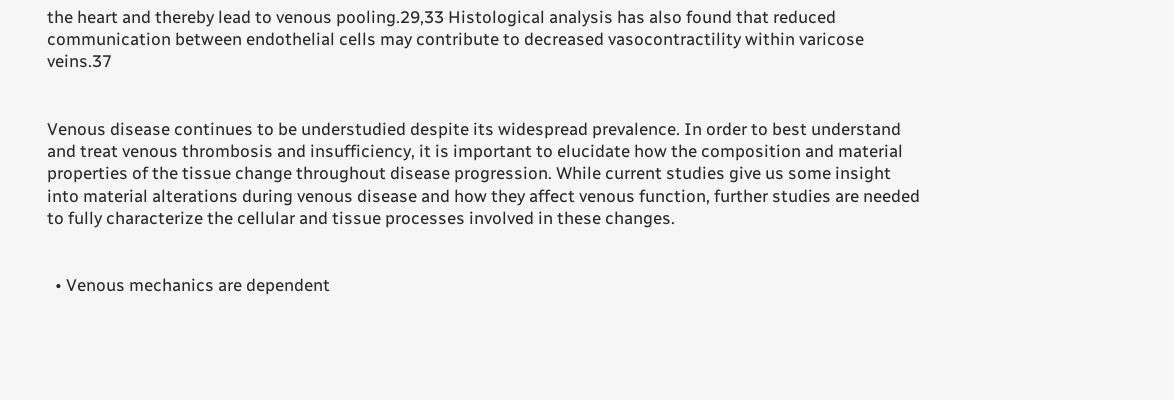the heart and thereby lead to venous pooling.29,33 Histological analysis has also found that reduced communication between endothelial cells may contribute to decreased vasocontractility within varicose veins.37


Venous disease continues to be understudied despite its widespread prevalence. In order to best understand and treat venous thrombosis and insufficiency, it is important to elucidate how the composition and material properties of the tissue change throughout disease progression. While current studies give us some insight into material alterations during venous disease and how they affect venous function, further studies are needed to fully characterize the cellular and tissue processes involved in these changes.


  • Venous mechanics are dependent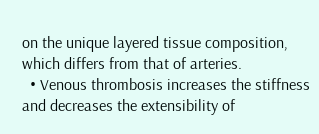on the unique layered tissue composition, which differs from that of arteries.
  • Venous thrombosis increases the stiffness and decreases the extensibility of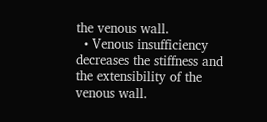the venous wall.
  • Venous insufficiency decreases the stiffness and the extensibility of the venous wall.